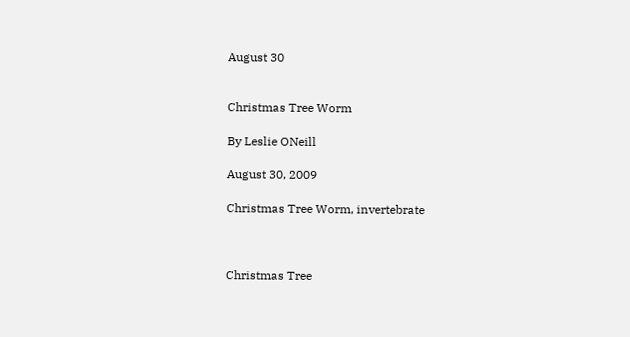August 30


Christmas Tree Worm

By Leslie ONeill

August 30, 2009

Christmas Tree Worm, invertebrate



Christmas Tree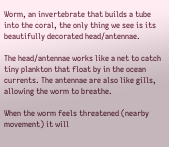Worm, an invertebrate that builds a tube into the coral, the only thing we see is its beautifully decorated head/antennae.

The head/antennae works like a net to catch tiny plankton that float by in the ocean currents. The antennae are also like gills, allowing the worm to breathe.

When the worm feels threatened (nearby movement) it will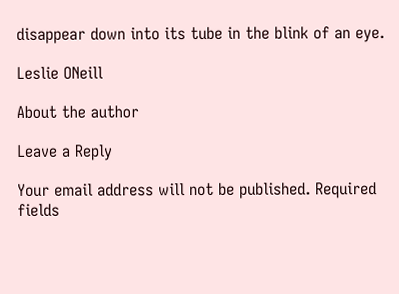disappear down into its tube in the blink of an eye.

Leslie ONeill

About the author

Leave a Reply

Your email address will not be published. Required fields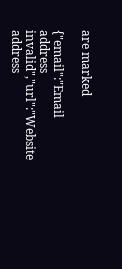are marked

{"email":"Email address invalid","url":"Website address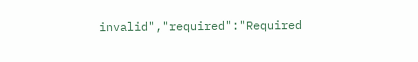invalid","required":"Required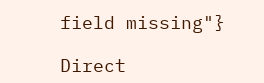field missing"}

Direct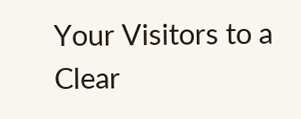Your Visitors to a Clear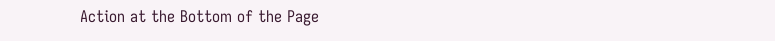Action at the Bottom of the Page